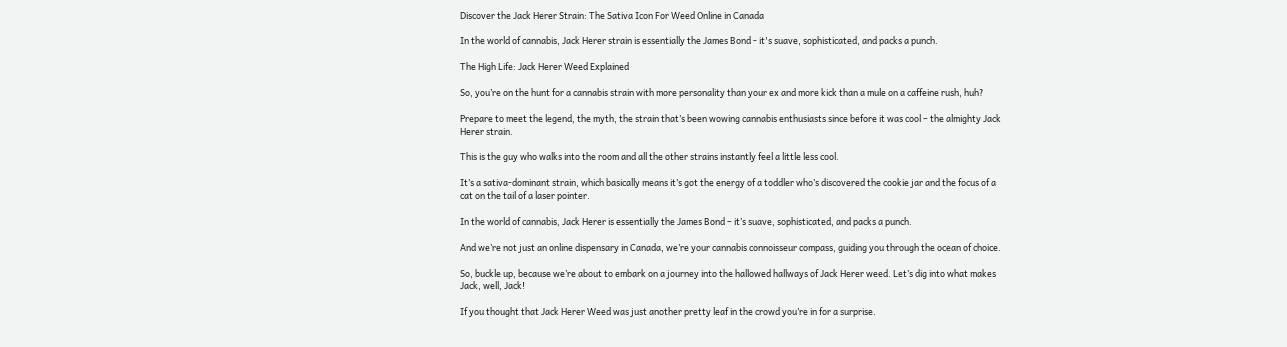Discover the Jack Herer Strain: The Sativa Icon For Weed Online in Canada

In the world of cannabis, Jack Herer strain is essentially the James Bond - it's suave, sophisticated, and packs a punch.

The High Life: Jack Herer Weed Explained

So, you’re on the hunt for a cannabis strain with more personality than your ex and more kick than a mule on a caffeine rush, huh?

Prepare to meet the legend, the myth, the strain that’s been wowing cannabis enthusiasts since before it was cool – the almighty Jack Herer strain.

This is the guy who walks into the room and all the other strains instantly feel a little less cool.

It’s a sativa-dominant strain, which basically means it’s got the energy of a toddler who’s discovered the cookie jar and the focus of a cat on the tail of a laser pointer.

In the world of cannabis, Jack Herer is essentially the James Bond – it’s suave, sophisticated, and packs a punch.

And we’re not just an online dispensary in Canada, we’re your cannabis connoisseur compass, guiding you through the ocean of choice.

So, buckle up, because we’re about to embark on a journey into the hallowed hallways of Jack Herer weed. Let’s dig into what makes Jack, well, Jack!

If you thought that Jack Herer Weed was just another pretty leaf in the crowd you’re in for a surprise.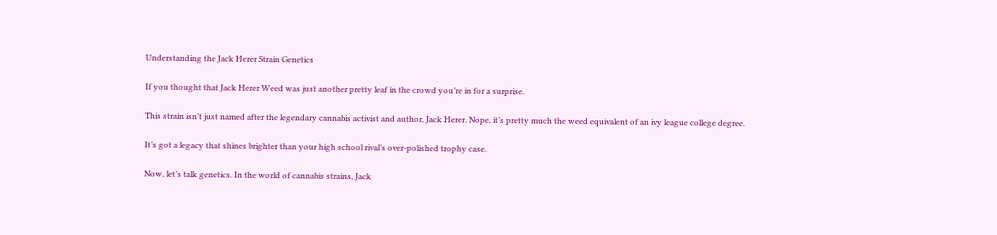Understanding the Jack Herer Strain Genetics

If you thought that Jack Herer Weed was just another pretty leaf in the crowd you’re in for a surprise.

This strain isn’t just named after the legendary cannabis activist and author, Jack Herer. Nope, it’s pretty much the weed equivalent of an ivy league college degree.

It’s got a legacy that shines brighter than your high school rival’s over-polished trophy case.

Now, let’s talk genetics. In the world of cannabis strains, Jack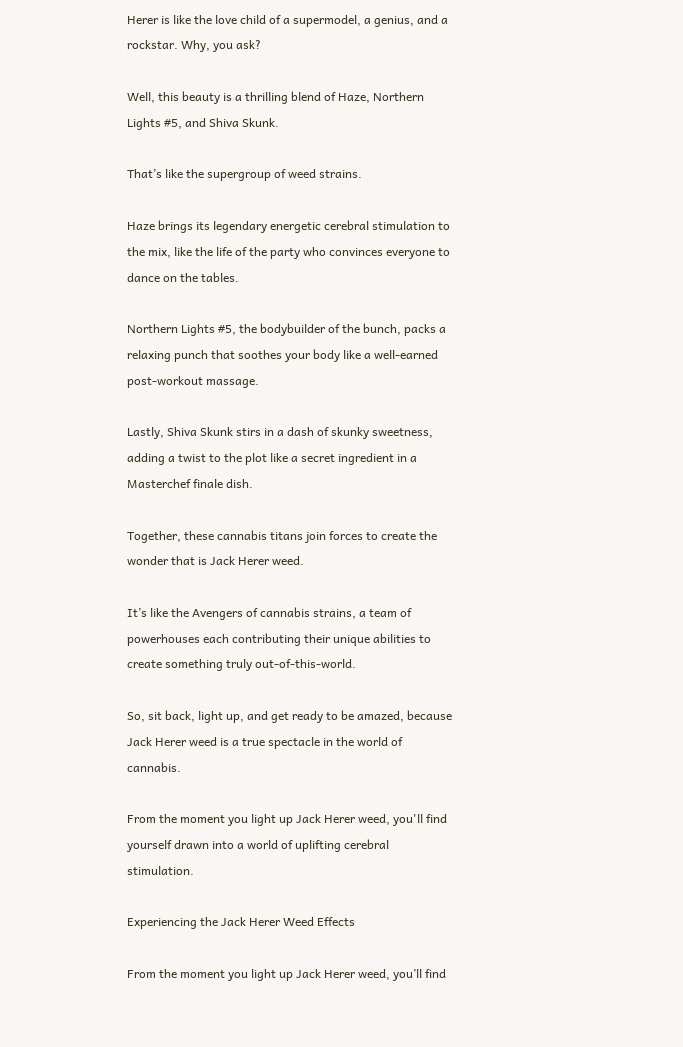Herer is like the love child of a supermodel, a genius, and a rockstar. Why, you ask?

Well, this beauty is a thrilling blend of Haze, Northern Lights #5, and Shiva Skunk.

That’s like the supergroup of weed strains.

Haze brings its legendary energetic cerebral stimulation to the mix, like the life of the party who convinces everyone to dance on the tables.

Northern Lights #5, the bodybuilder of the bunch, packs a relaxing punch that soothes your body like a well-earned post-workout massage.

Lastly, Shiva Skunk stirs in a dash of skunky sweetness, adding a twist to the plot like a secret ingredient in a Masterchef finale dish.

Together, these cannabis titans join forces to create the wonder that is Jack Herer weed.

It’s like the Avengers of cannabis strains, a team of powerhouses each contributing their unique abilities to create something truly out-of-this-world.

So, sit back, light up, and get ready to be amazed, because Jack Herer weed is a true spectacle in the world of cannabis.

From the moment you light up Jack Herer weed, you'll find yourself drawn into a world of uplifting cerebral stimulation.

Experiencing the Jack Herer Weed Effects

From the moment you light up Jack Herer weed, you’ll find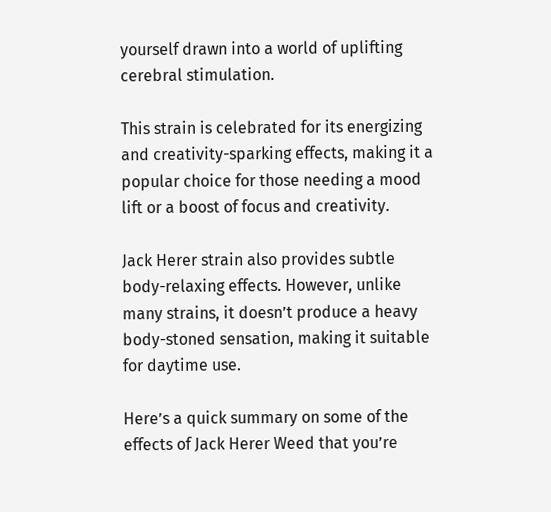yourself drawn into a world of uplifting cerebral stimulation.

This strain is celebrated for its energizing and creativity-sparking effects, making it a popular choice for those needing a mood lift or a boost of focus and creativity.

Jack Herer strain also provides subtle body-relaxing effects. However, unlike many strains, it doesn’t produce a heavy body-stoned sensation, making it suitable for daytime use.

Here’s a quick summary on some of the effects of Jack Herer Weed that you’re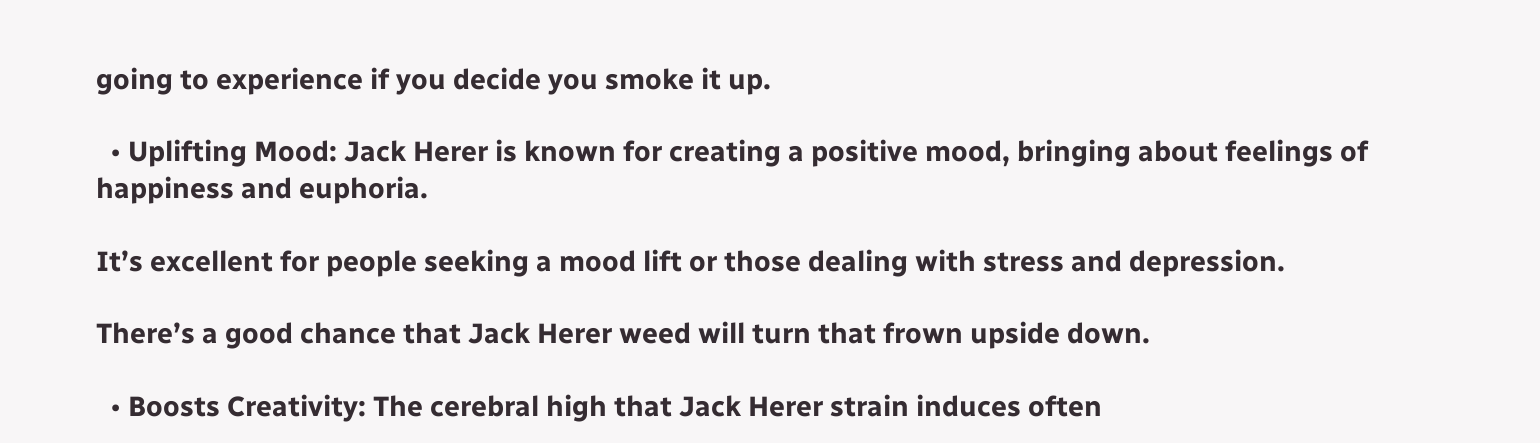going to experience if you decide you smoke it up.

  • Uplifting Mood: Jack Herer is known for creating a positive mood, bringing about feelings of happiness and euphoria.

It’s excellent for people seeking a mood lift or those dealing with stress and depression.

There’s a good chance that Jack Herer weed will turn that frown upside down.

  • Boosts Creativity: The cerebral high that Jack Herer strain induces often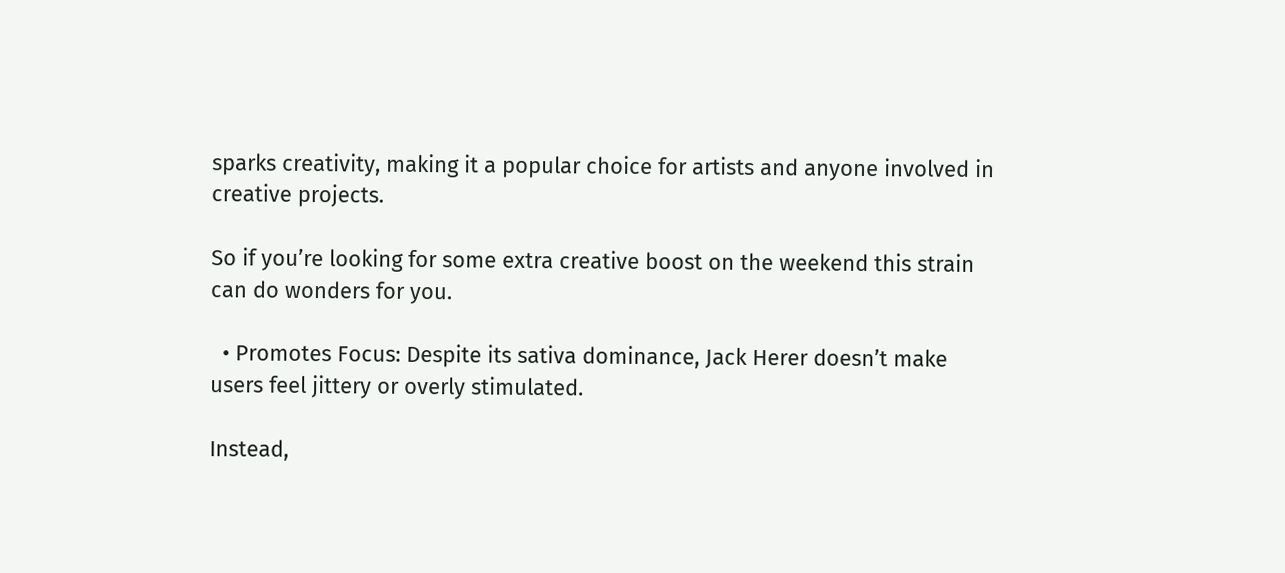sparks creativity, making it a popular choice for artists and anyone involved in creative projects.

So if you’re looking for some extra creative boost on the weekend this strain can do wonders for you.

  • Promotes Focus: Despite its sativa dominance, Jack Herer doesn’t make users feel jittery or overly stimulated.

Instead,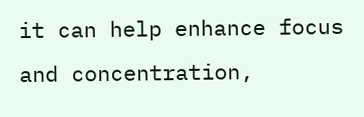it can help enhance focus and concentration,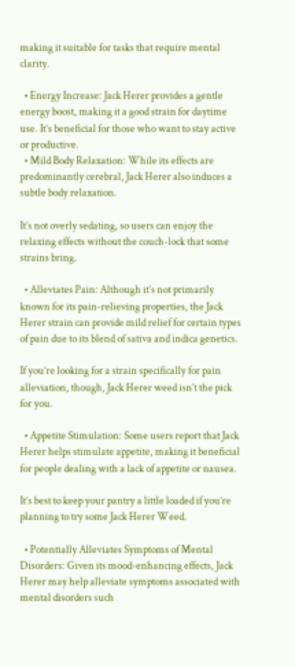making it suitable for tasks that require mental clarity.

  • Energy Increase: Jack Herer provides a gentle energy boost, making it a good strain for daytime use. It’s beneficial for those who want to stay active or productive.
  • Mild Body Relaxation: While its effects are predominantly cerebral, Jack Herer also induces a subtle body relaxation.

It’s not overly sedating, so users can enjoy the relaxing effects without the couch-lock that some strains bring.

  • Alleviates Pain: Although it’s not primarily known for its pain-relieving properties, the Jack Herer strain can provide mild relief for certain types of pain due to its blend of sativa and indica genetics.

If you’re looking for a strain specifically for pain alleviation, though, Jack Herer weed isn’t the pick for you.

  • Appetite Stimulation: Some users report that Jack Herer helps stimulate appetite, making it beneficial for people dealing with a lack of appetite or nausea.

It’s best to keep your pantry a little loaded if you’re planning to try some Jack Herer Weed.

  • Potentially Alleviates Symptoms of Mental Disorders: Given its mood-enhancing effects, Jack Herer may help alleviate symptoms associated with mental disorders such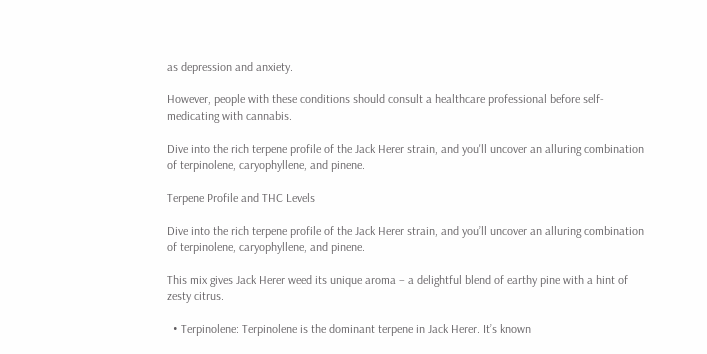as depression and anxiety.

However, people with these conditions should consult a healthcare professional before self-medicating with cannabis.

Dive into the rich terpene profile of the Jack Herer strain, and you'll uncover an alluring combination of terpinolene, caryophyllene, and pinene.

Terpene Profile and THC Levels

Dive into the rich terpene profile of the Jack Herer strain, and you’ll uncover an alluring combination of terpinolene, caryophyllene, and pinene.

This mix gives Jack Herer weed its unique aroma – a delightful blend of earthy pine with a hint of zesty citrus.

  • Terpinolene: Terpinolene is the dominant terpene in Jack Herer. It’s known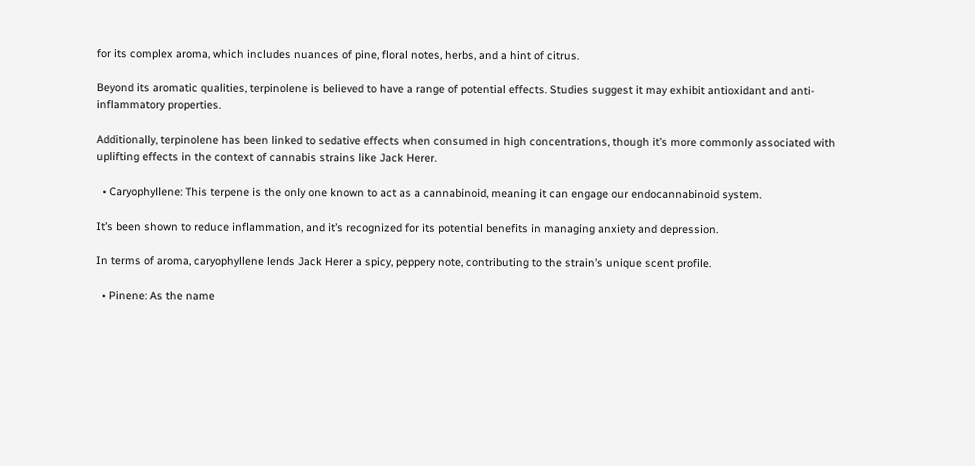for its complex aroma, which includes nuances of pine, floral notes, herbs, and a hint of citrus.

Beyond its aromatic qualities, terpinolene is believed to have a range of potential effects. Studies suggest it may exhibit antioxidant and anti-inflammatory properties.

Additionally, terpinolene has been linked to sedative effects when consumed in high concentrations, though it’s more commonly associated with uplifting effects in the context of cannabis strains like Jack Herer.

  • Caryophyllene: This terpene is the only one known to act as a cannabinoid, meaning it can engage our endocannabinoid system.

It’s been shown to reduce inflammation, and it’s recognized for its potential benefits in managing anxiety and depression.

In terms of aroma, caryophyllene lends Jack Herer a spicy, peppery note, contributing to the strain’s unique scent profile.

  • Pinene: As the name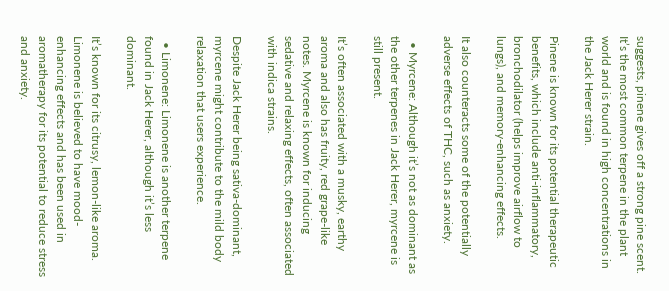suggests, pinene gives off a strong pine scent. It’s the most common terpene in the plant world and is found in high concentrations in the Jack Herer strain.

Pinene is known for its potential therapeutic benefits, which include anti-inflammatory, bronchodilator (helps improve airflow to lungs), and memory-enhancing effects.

It also counteracts some of the potentially adverse effects of THC, such as anxiety.

  • Myrcene: Although it’s not as dominant as the other terpenes in Jack Herer, myrcene is still present.

It’s often associated with a musky, earthy aroma and also has fruity, red grape-like notes. Myrcene is known for inducing sedative and relaxing effects, often associated with indica strains.

Despite Jack Herer being sativa-dominant, myrcene might contribute to the mild body relaxation that users experience.

  • Limonene: Limonene is another terpene found in Jack Herer, although it’s less dominant.

It’s known for its citrusy, lemon-like aroma. Limonene is believed to have mood-enhancing effects and has been used in aromatherapy for its potential to reduce stress and anxiety.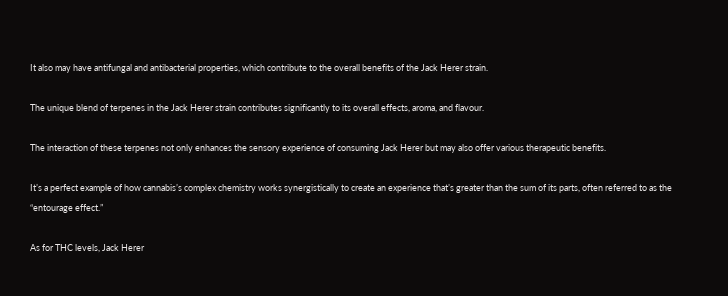It also may have antifungal and antibacterial properties, which contribute to the overall benefits of the Jack Herer strain.

The unique blend of terpenes in the Jack Herer strain contributes significantly to its overall effects, aroma, and flavour.

The interaction of these terpenes not only enhances the sensory experience of consuming Jack Herer but may also offer various therapeutic benefits.

It’s a perfect example of how cannabis’s complex chemistry works synergistically to create an experience that’s greater than the sum of its parts, often referred to as the “entourage effect.”

As for THC levels, Jack Herer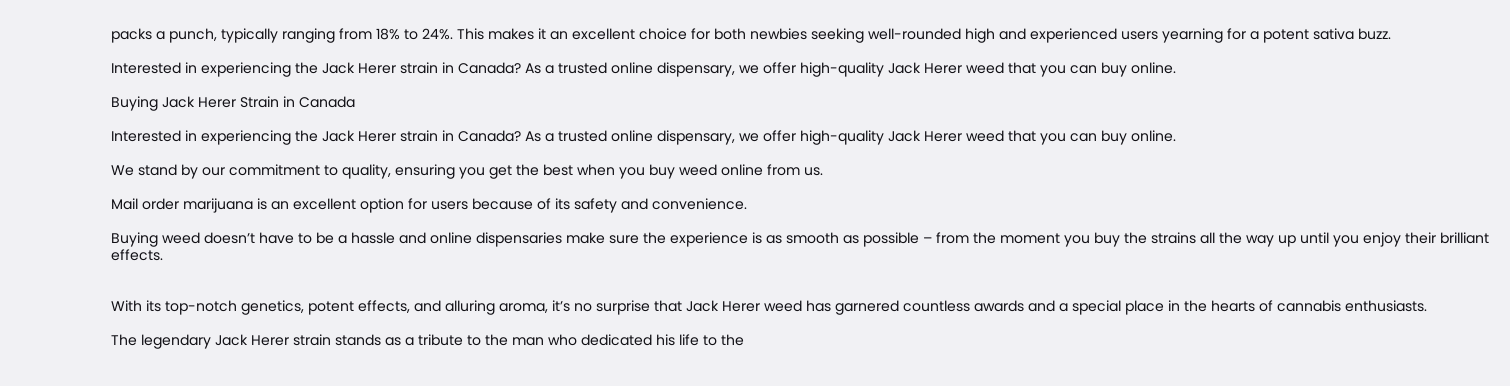packs a punch, typically ranging from 18% to 24%. This makes it an excellent choice for both newbies seeking well-rounded high and experienced users yearning for a potent sativa buzz.

Interested in experiencing the Jack Herer strain in Canada? As a trusted online dispensary, we offer high-quality Jack Herer weed that you can buy online.

Buying Jack Herer Strain in Canada

Interested in experiencing the Jack Herer strain in Canada? As a trusted online dispensary, we offer high-quality Jack Herer weed that you can buy online.

We stand by our commitment to quality, ensuring you get the best when you buy weed online from us.

Mail order marijuana is an excellent option for users because of its safety and convenience.

Buying weed doesn’t have to be a hassle and online dispensaries make sure the experience is as smooth as possible – from the moment you buy the strains all the way up until you enjoy their brilliant effects.


With its top-notch genetics, potent effects, and alluring aroma, it’s no surprise that Jack Herer weed has garnered countless awards and a special place in the hearts of cannabis enthusiasts.

The legendary Jack Herer strain stands as a tribute to the man who dedicated his life to the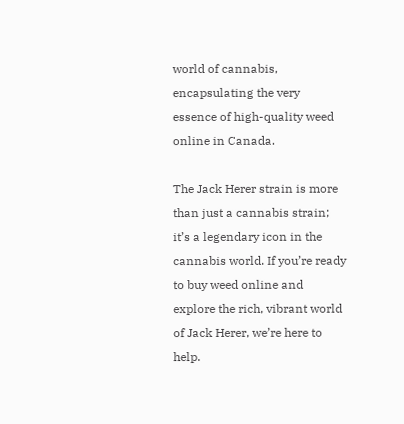world of cannabis, encapsulating the very essence of high-quality weed online in Canada.

The Jack Herer strain is more than just a cannabis strain; it’s a legendary icon in the cannabis world. If you’re ready to buy weed online and explore the rich, vibrant world of Jack Herer, we’re here to help.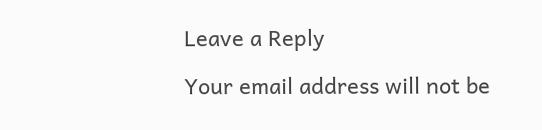Leave a Reply

Your email address will not be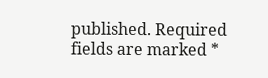published. Required fields are marked *